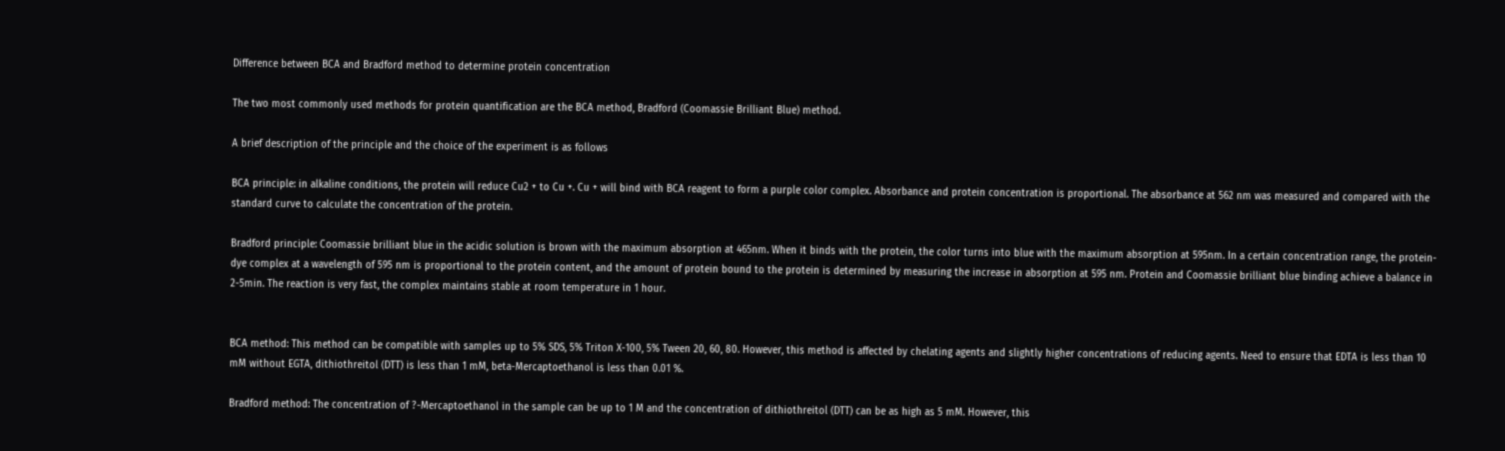Difference between BCA and Bradford method to determine protein concentration

The two most commonly used methods for protein quantification are the BCA method, Bradford (Coomassie Brilliant Blue) method.

A brief description of the principle and the choice of the experiment is as follows

BCA principle: in alkaline conditions, the protein will reduce Cu2 + to Cu +. Cu + will bind with BCA reagent to form a purple color complex. Absorbance and protein concentration is proportional. The absorbance at 562 nm was measured and compared with the standard curve to calculate the concentration of the protein.

Bradford principle: Coomassie brilliant blue in the acidic solution is brown with the maximum absorption at 465nm. When it binds with the protein, the color turns into blue with the maximum absorption at 595nm. In a certain concentration range, the protein-dye complex at a wavelength of 595 nm is proportional to the protein content, and the amount of protein bound to the protein is determined by measuring the increase in absorption at 595 nm. Protein and Coomassie brilliant blue binding achieve a balance in 2-5min. The reaction is very fast, the complex maintains stable at room temperature in 1 hour.


BCA method: This method can be compatible with samples up to 5% SDS, 5% Triton X-100, 5% Tween 20, 60, 80. However, this method is affected by chelating agents and slightly higher concentrations of reducing agents. Need to ensure that EDTA is less than 10 mM without EGTA, dithiothreitol (DTT) is less than 1 mM, beta-Mercaptoethanol is less than 0.01 %.

Bradford method: The concentration of ?-Mercaptoethanol in the sample can be up to 1 M and the concentration of dithiothreitol (DTT) can be as high as 5 mM. However, this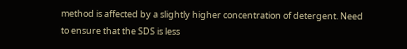method is affected by a slightly higher concentration of detergent. Need to ensure that the SDS is less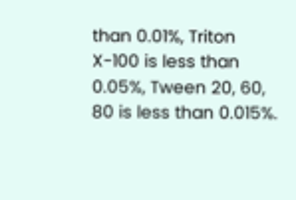than 0.01%, Triton X-100 is less than 0.05%, Tween 20, 60, 80 is less than 0.015%.